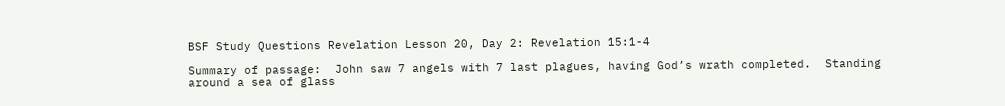BSF Study Questions Revelation Lesson 20, Day 2: Revelation 15:1-4

Summary of passage:  John saw 7 angels with 7 last plagues, having God’s wrath completed.  Standing around a sea of glass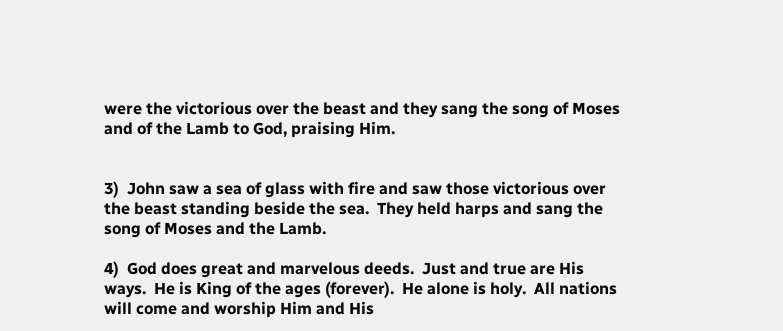were the victorious over the beast and they sang the song of Moses and of the Lamb to God, praising Him.


3)  John saw a sea of glass with fire and saw those victorious over the beast standing beside the sea.  They held harps and sang the song of Moses and the Lamb.

4)  God does great and marvelous deeds.  Just and true are His ways.  He is King of the ages (forever).  He alone is holy.  All nations will come and worship Him and His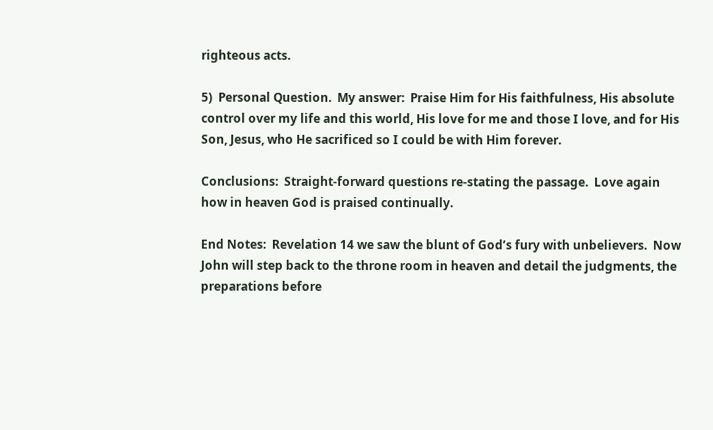righteous acts.

5)  Personal Question.  My answer:  Praise Him for His faithfulness, His absolute control over my life and this world, His love for me and those I love, and for His Son, Jesus, who He sacrificed so I could be with Him forever.

Conclusions:  Straight-forward questions re-stating the passage.  Love again how in heaven God is praised continually.

End Notes:  Revelation 14 we saw the blunt of God’s fury with unbelievers.  Now John will step back to the throne room in heaven and detail the judgments, the preparations before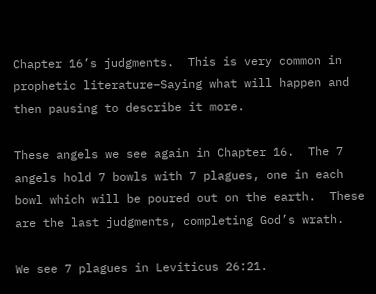Chapter 16’s judgments.  This is very common in prophetic literature–Saying what will happen and then pausing to describe it more.

These angels we see again in Chapter 16.  The 7 angels hold 7 bowls with 7 plagues, one in each bowl which will be poured out on the earth.  These are the last judgments, completing God’s wrath.

We see 7 plagues in Leviticus 26:21.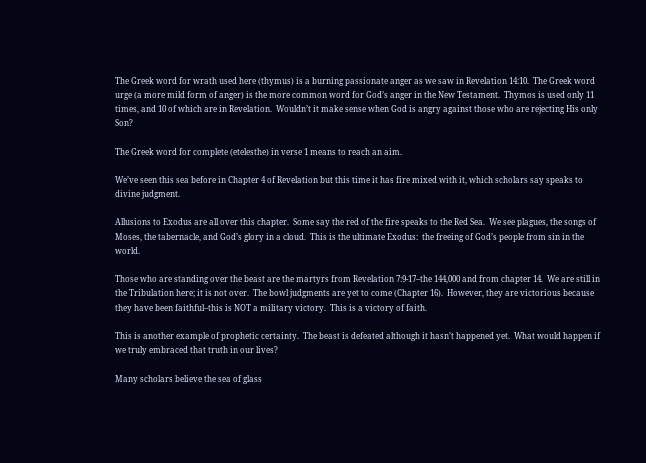The Greek word for wrath used here (thymus) is a burning passionate anger as we saw in Revelation 14:10.  The Greek word urge (a more mild form of anger) is the more common word for God’s anger in the New Testament.  Thymos is used only 11 times, and 10 of which are in Revelation.  Wouldn’t it make sense when God is angry against those who are rejecting His only Son?

The Greek word for complete (etelesthe) in verse 1 means to reach an aim.

We’ve seen this sea before in Chapter 4 of Revelation but this time it has fire mixed with it, which scholars say speaks to divine judgment.

Allusions to Exodus are all over this chapter.  Some say the red of the fire speaks to the Red Sea.  We see plagues, the songs of Moses, the tabernacle, and God’s glory in a cloud.  This is the ultimate Exodus:  the freeing of God’s people from sin in the world.

Those who are standing over the beast are the martyrs from Revelation 7:9-17–the 144,000 and from chapter 14.  We are still in the Tribulation here; it is not over.  The bowl judgments are yet to come (Chapter 16).  However, they are victorious because they have been faithful–this is NOT a military victory.  This is a victory of faith.

This is another example of prophetic certainty.  The beast is defeated although it hasn’t happened yet.  What would happen if we truly embraced that truth in our lives?

Many scholars believe the sea of glass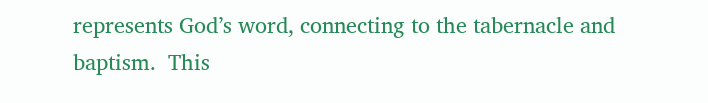represents God’s word, connecting to the tabernacle and baptism.  This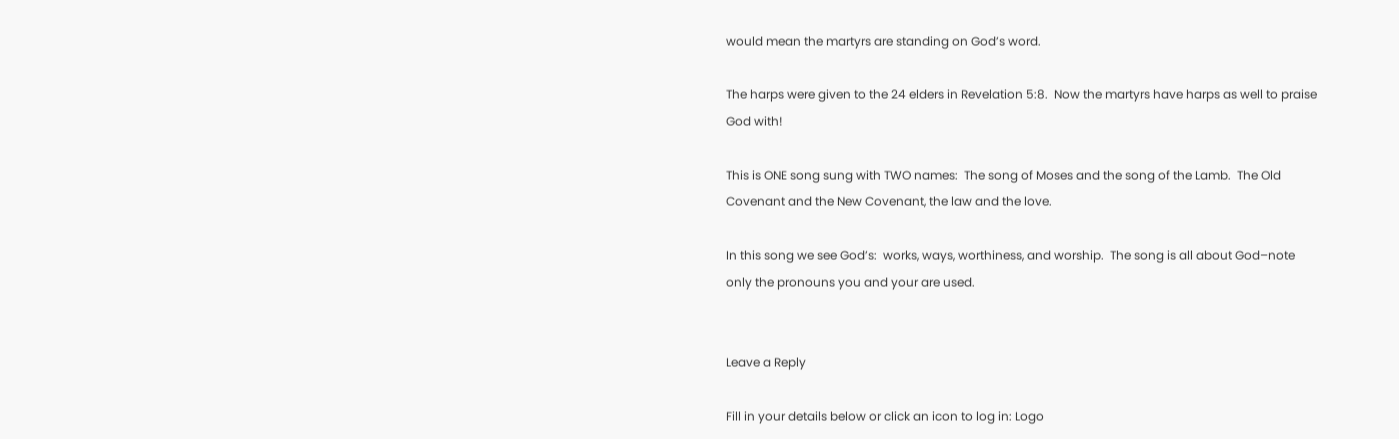would mean the martyrs are standing on God’s word.

The harps were given to the 24 elders in Revelation 5:8.  Now the martyrs have harps as well to praise God with!

This is ONE song sung with TWO names:  The song of Moses and the song of the Lamb.  The Old Covenant and the New Covenant, the law and the love.

In this song we see God’s:  works, ways, worthiness, and worship.  The song is all about God–note only the pronouns you and your are used.


Leave a Reply

Fill in your details below or click an icon to log in: Logo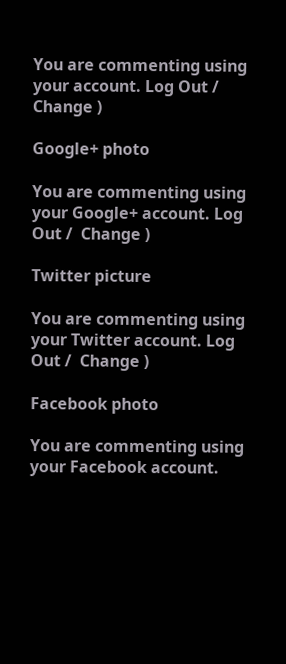You are commenting using your account. Log Out /  Change )

Google+ photo

You are commenting using your Google+ account. Log Out /  Change )

Twitter picture

You are commenting using your Twitter account. Log Out /  Change )

Facebook photo

You are commenting using your Facebook account.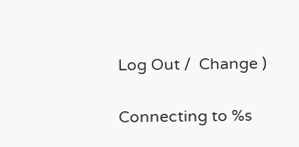Log Out /  Change )

Connecting to %s